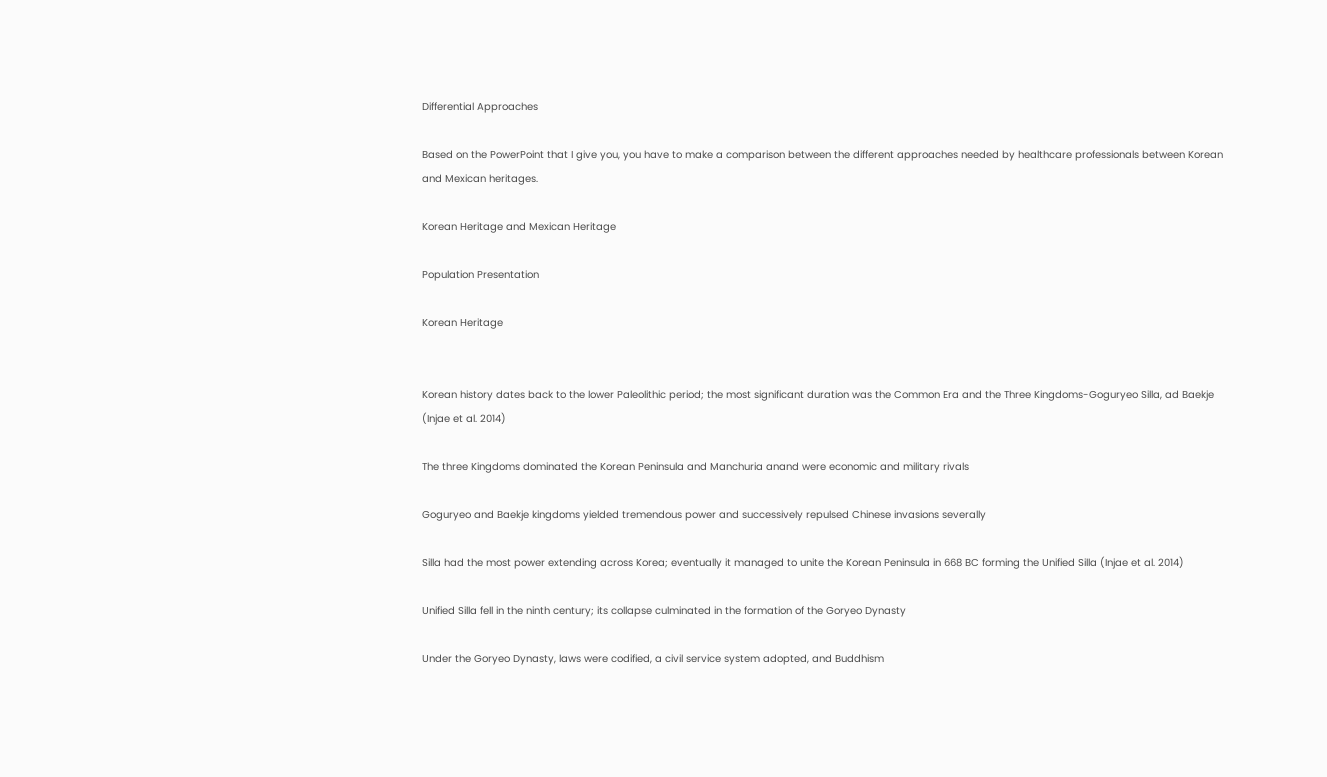Differential Approaches

Based on the PowerPoint that I give you, you have to make a comparison between the different approaches needed by healthcare professionals between Korean and Mexican heritages.

Korean Heritage and Mexican Heritage

Population Presentation

Korean Heritage


Korean history dates back to the lower Paleolithic period; the most significant duration was the Common Era and the Three Kingdoms-Goguryeo Silla, ad Baekje (Injae et al. 2014)

The three Kingdoms dominated the Korean Peninsula and Manchuria anand were economic and military rivals

Goguryeo and Baekje kingdoms yielded tremendous power and successively repulsed Chinese invasions severally

Silla had the most power extending across Korea; eventually it managed to unite the Korean Peninsula in 668 BC forming the Unified Silla (Injae et al. 2014)

Unified Silla fell in the ninth century; its collapse culminated in the formation of the Goryeo Dynasty

Under the Goryeo Dynasty, laws were codified, a civil service system adopted, and Buddhism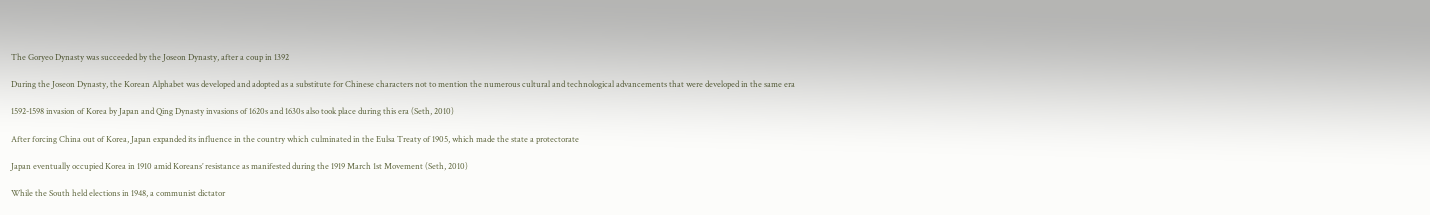The Goryeo Dynasty was succeeded by the Joseon Dynasty, after a coup in 1392

During the Joseon Dynasty, the Korean Alphabet was developed and adopted as a substitute for Chinese characters not to mention the numerous cultural and technological advancements that were developed in the same era

1592-1598 invasion of Korea by Japan and Qing Dynasty invasions of 1620s and 1630s also took place during this era (Seth, 2010)

After forcing China out of Korea, Japan expanded its influence in the country which culminated in the Eulsa Treaty of 1905, which made the state a protectorate

Japan eventually occupied Korea in 1910 amid Koreans’ resistance as manifested during the 1919 March 1st Movement (Seth, 2010)

While the South held elections in 1948, a communist dictator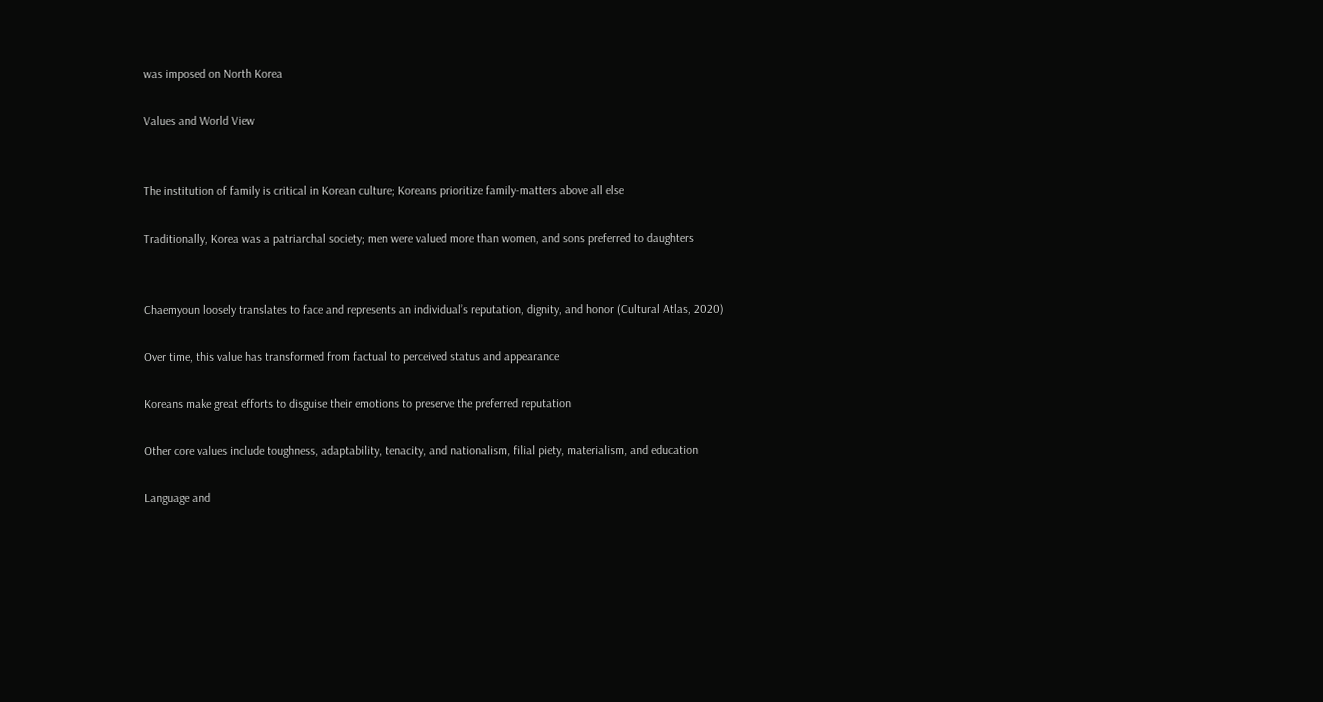was imposed on North Korea

Values and World View


The institution of family is critical in Korean culture; Koreans prioritize family-matters above all else

Traditionally, Korea was a patriarchal society; men were valued more than women, and sons preferred to daughters


Chaemyoun loosely translates to face and represents an individual’s reputation, dignity, and honor (Cultural Atlas, 2020)

Over time, this value has transformed from factual to perceived status and appearance

Koreans make great efforts to disguise their emotions to preserve the preferred reputation

Other core values include toughness, adaptability, tenacity, and nationalism, filial piety, materialism, and education

Language and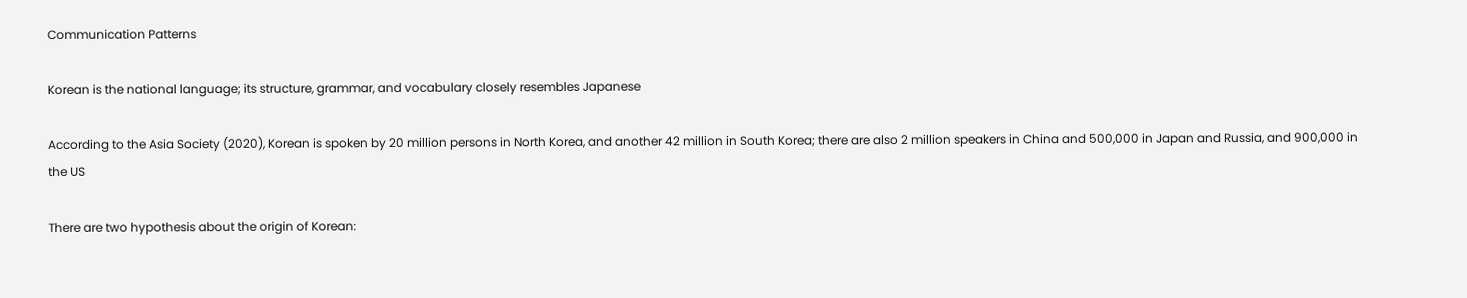Communication Patterns

Korean is the national language; its structure, grammar, and vocabulary closely resembles Japanese

According to the Asia Society (2020), Korean is spoken by 20 million persons in North Korea, and another 42 million in South Korea; there are also 2 million speakers in China and 500,000 in Japan and Russia, and 900,000 in the US

There are two hypothesis about the origin of Korean: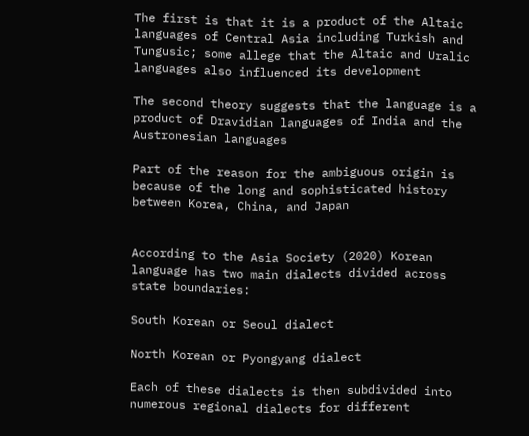The first is that it is a product of the Altaic languages of Central Asia including Turkish and Tungusic; some allege that the Altaic and Uralic languages also influenced its development

The second theory suggests that the language is a product of Dravidian languages of India and the Austronesian languages

Part of the reason for the ambiguous origin is because of the long and sophisticated history between Korea, China, and Japan


According to the Asia Society (2020) Korean language has two main dialects divided across state boundaries:

South Korean or Seoul dialect

North Korean or Pyongyang dialect

Each of these dialects is then subdivided into numerous regional dialects for different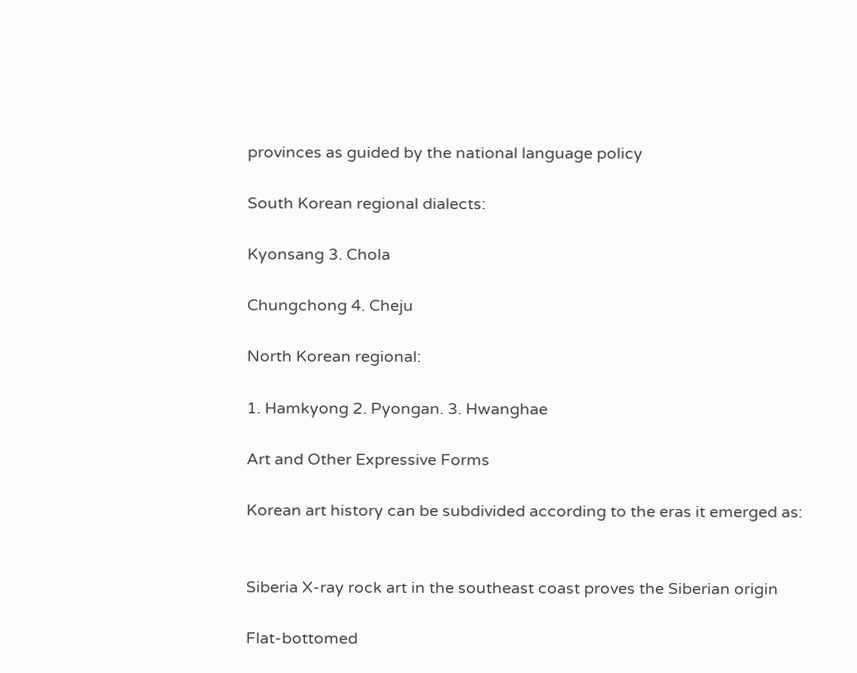provinces as guided by the national language policy

South Korean regional dialects:

Kyonsang 3. Chola

Chungchong 4. Cheju

North Korean regional:

1. Hamkyong 2. Pyongan. 3. Hwanghae

Art and Other Expressive Forms

Korean art history can be subdivided according to the eras it emerged as:


Siberia X-ray rock art in the southeast coast proves the Siberian origin

Flat-bottomed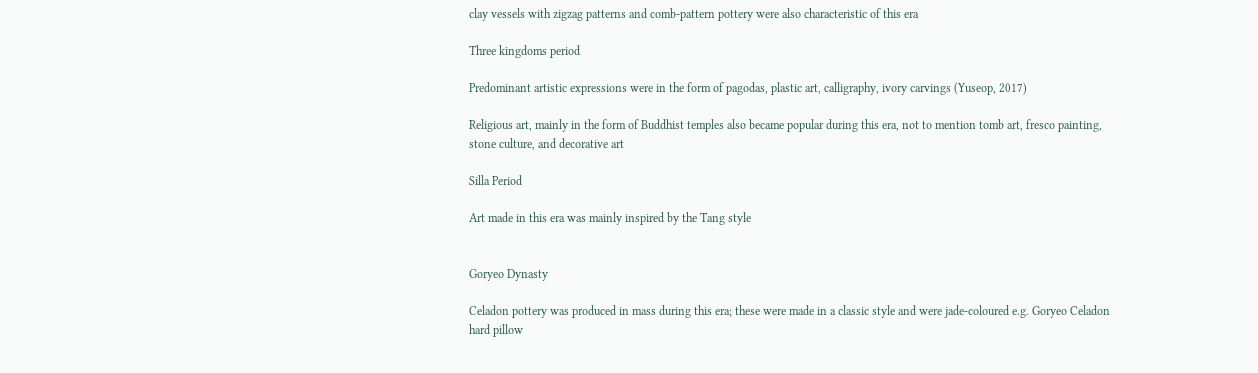clay vessels with zigzag patterns and comb-pattern pottery were also characteristic of this era

Three kingdoms period

Predominant artistic expressions were in the form of pagodas, plastic art, calligraphy, ivory carvings (Yuseop, 2017)

Religious art, mainly in the form of Buddhist temples also became popular during this era, not to mention tomb art, fresco painting, stone culture, and decorative art

Silla Period

Art made in this era was mainly inspired by the Tang style


Goryeo Dynasty

Celadon pottery was produced in mass during this era; these were made in a classic style and were jade-coloured e.g. Goryeo Celadon hard pillow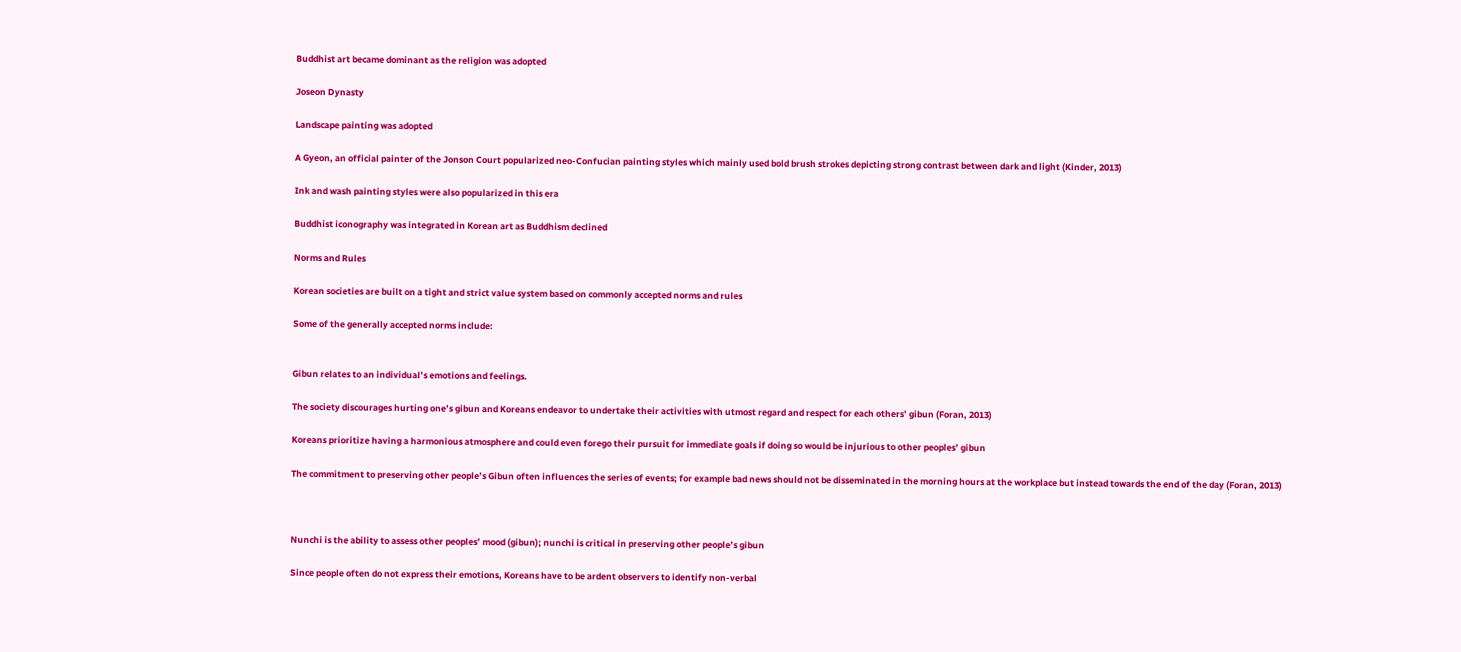Buddhist art became dominant as the religion was adopted

Joseon Dynasty

Landscape painting was adopted

A Gyeon, an official painter of the Jonson Court popularized neo-Confucian painting styles which mainly used bold brush strokes depicting strong contrast between dark and light (Kinder, 2013)

Ink and wash painting styles were also popularized in this era

Buddhist iconography was integrated in Korean art as Buddhism declined

Norms and Rules

Korean societies are built on a tight and strict value system based on commonly accepted norms and rules

Some of the generally accepted norms include:


Gibun relates to an individual’s emotions and feelings.

The society discourages hurting one’s gibun and Koreans endeavor to undertake their activities with utmost regard and respect for each others’ gibun (Foran, 2013)

Koreans prioritize having a harmonious atmosphere and could even forego their pursuit for immediate goals if doing so would be injurious to other peoples’ gibun

The commitment to preserving other people’s Gibun often influences the series of events; for example bad news should not be disseminated in the morning hours at the workplace but instead towards the end of the day (Foran, 2013)



Nunchi is the ability to assess other peoples’ mood (gibun); nunchi is critical in preserving other people’s gibun

Since people often do not express their emotions, Koreans have to be ardent observers to identify non-verbal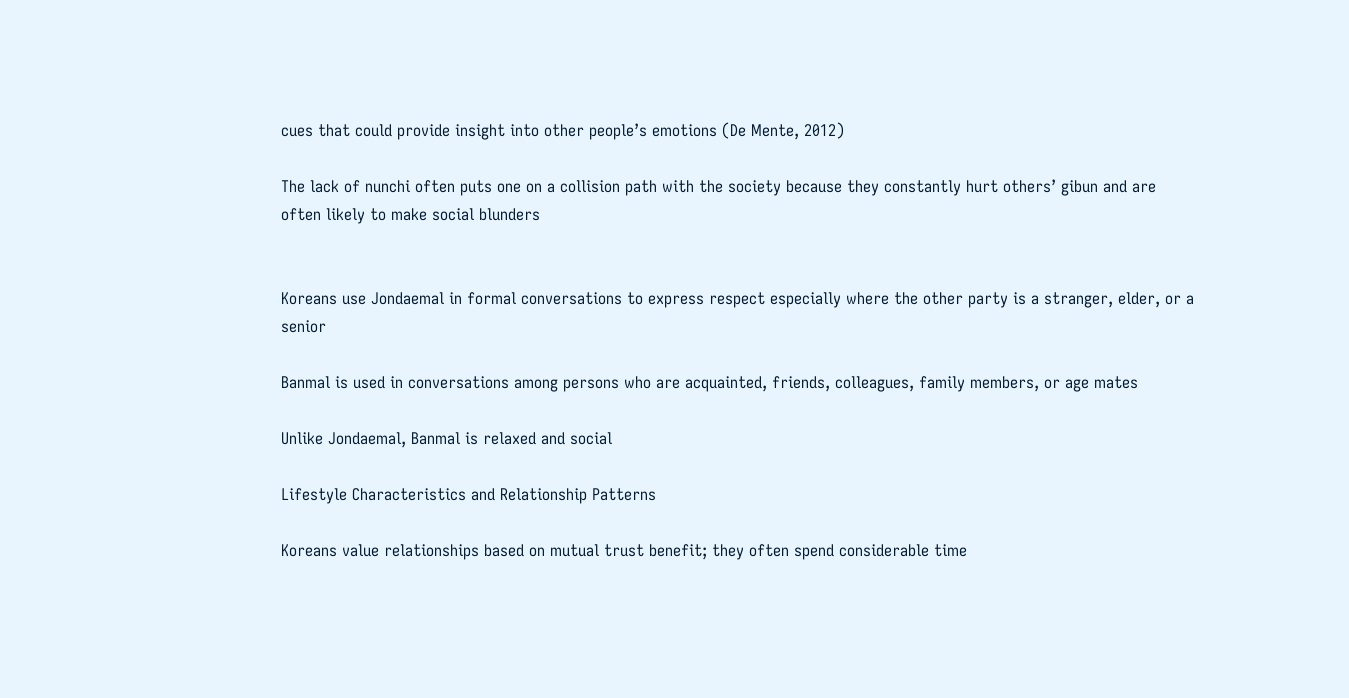cues that could provide insight into other people’s emotions (De Mente, 2012)

The lack of nunchi often puts one on a collision path with the society because they constantly hurt others’ gibun and are often likely to make social blunders


Koreans use Jondaemal in formal conversations to express respect especially where the other party is a stranger, elder, or a senior

Banmal is used in conversations among persons who are acquainted, friends, colleagues, family members, or age mates

Unlike Jondaemal, Banmal is relaxed and social

Lifestyle Characteristics and Relationship Patterns

Koreans value relationships based on mutual trust benefit; they often spend considerable time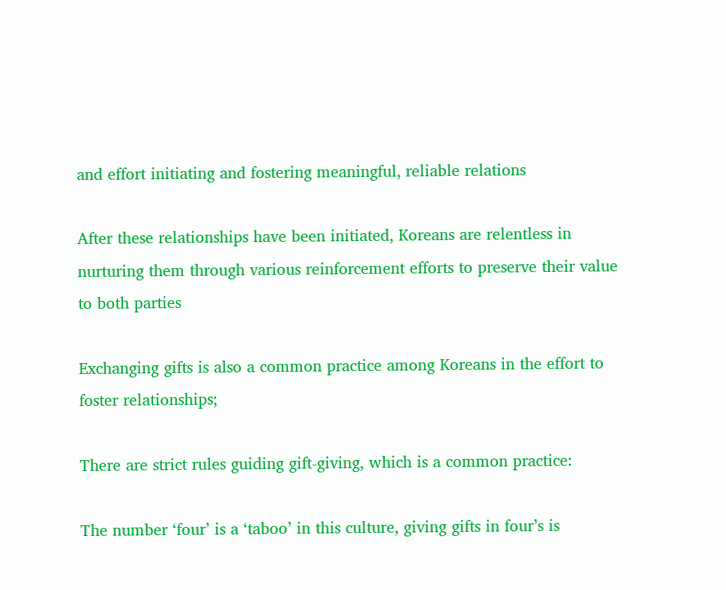and effort initiating and fostering meaningful, reliable relations

After these relationships have been initiated, Koreans are relentless in nurturing them through various reinforcement efforts to preserve their value to both parties

Exchanging gifts is also a common practice among Koreans in the effort to foster relationships;

There are strict rules guiding gift-giving, which is a common practice:

The number ‘four’ is a ‘taboo’ in this culture, giving gifts in four’s is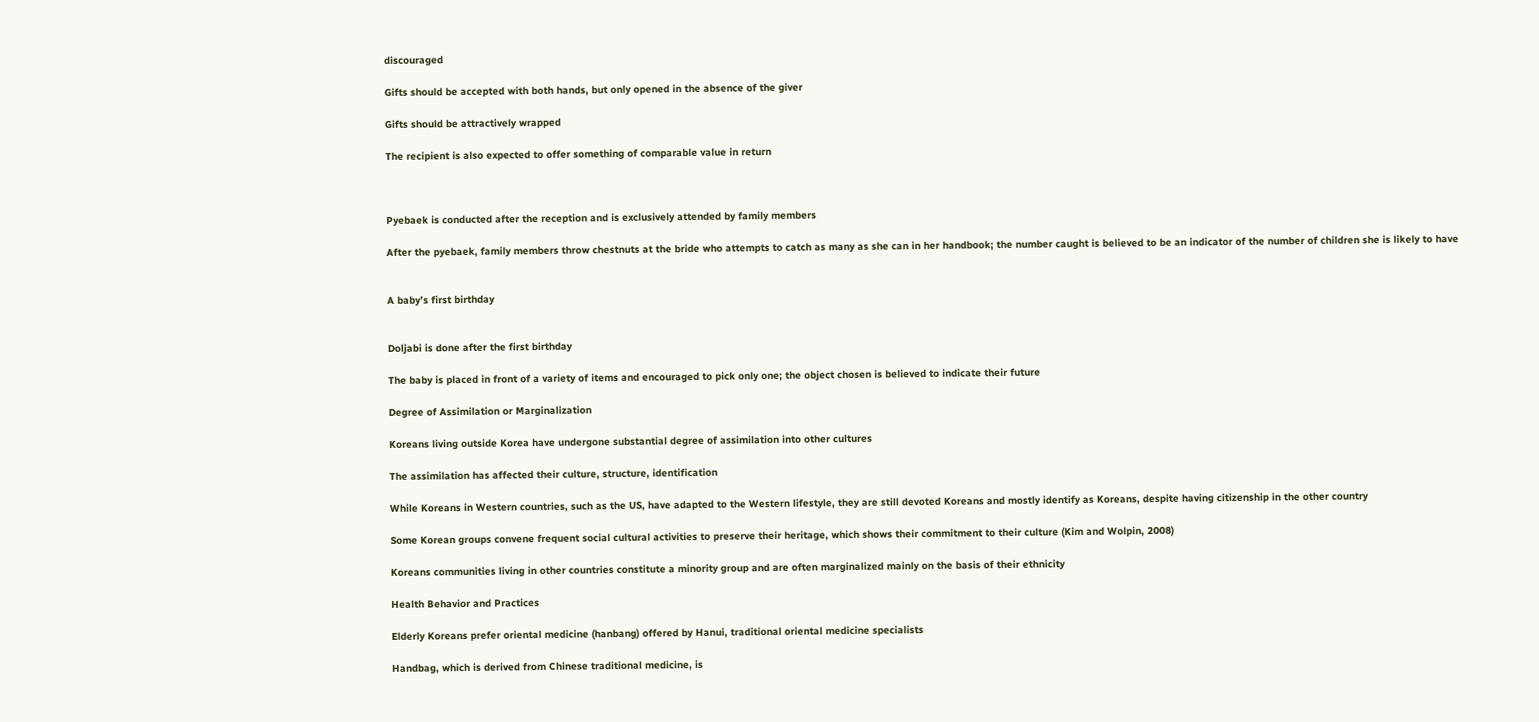discouraged

Gifts should be accepted with both hands, but only opened in the absence of the giver

Gifts should be attractively wrapped

The recipient is also expected to offer something of comparable value in return



Pyebaek is conducted after the reception and is exclusively attended by family members

After the pyebaek, family members throw chestnuts at the bride who attempts to catch as many as she can in her handbook; the number caught is believed to be an indicator of the number of children she is likely to have


A baby’s first birthday


Doljabi is done after the first birthday

The baby is placed in front of a variety of items and encouraged to pick only one; the object chosen is believed to indicate their future

Degree of Assimilation or Marginalization

Koreans living outside Korea have undergone substantial degree of assimilation into other cultures

The assimilation has affected their culture, structure, identification

While Koreans in Western countries, such as the US, have adapted to the Western lifestyle, they are still devoted Koreans and mostly identify as Koreans, despite having citizenship in the other country

Some Korean groups convene frequent social cultural activities to preserve their heritage, which shows their commitment to their culture (Kim and Wolpin, 2008)

Koreans communities living in other countries constitute a minority group and are often marginalized mainly on the basis of their ethnicity

Health Behavior and Practices

Elderly Koreans prefer oriental medicine (hanbang) offered by Hanui, traditional oriental medicine specialists

Handbag, which is derived from Chinese traditional medicine, is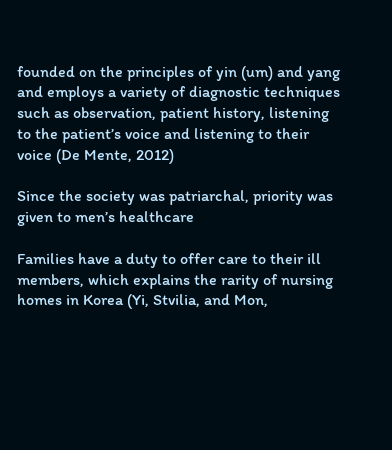founded on the principles of yin (um) and yang and employs a variety of diagnostic techniques such as observation, patient history, listening to the patient’s voice and listening to their voice (De Mente, 2012)

Since the society was patriarchal, priority was given to men’s healthcare

Families have a duty to offer care to their ill members, which explains the rarity of nursing homes in Korea (Yi, Stvilia, and Mon,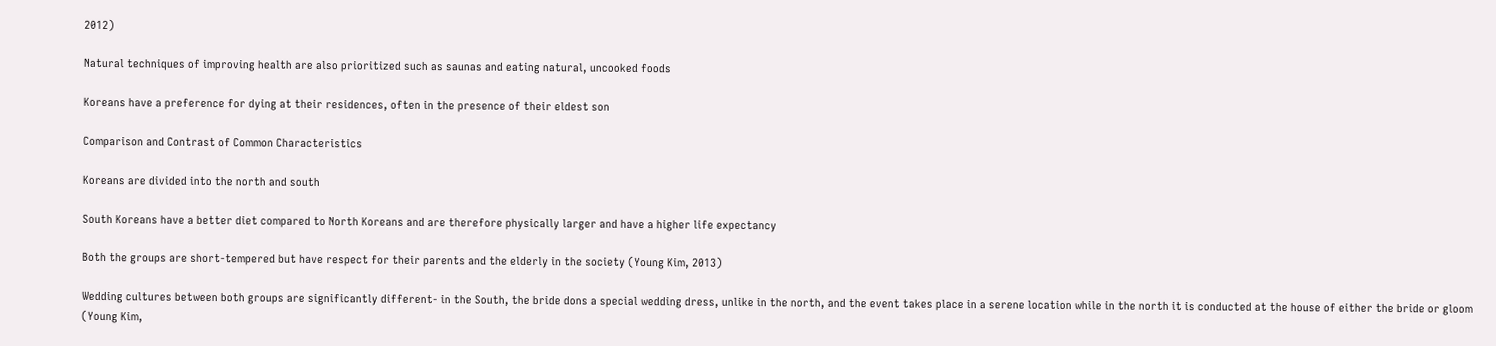2012)

Natural techniques of improving health are also prioritized such as saunas and eating natural, uncooked foods

Koreans have a preference for dying at their residences, often in the presence of their eldest son

Comparison and Contrast of Common Characteristics

Koreans are divided into the north and south

South Koreans have a better diet compared to North Koreans and are therefore physically larger and have a higher life expectancy

Both the groups are short-tempered but have respect for their parents and the elderly in the society (Young Kim, 2013)

Wedding cultures between both groups are significantly different- in the South, the bride dons a special wedding dress, unlike in the north, and the event takes place in a serene location while in the north it is conducted at the house of either the bride or gloom (Young Kim,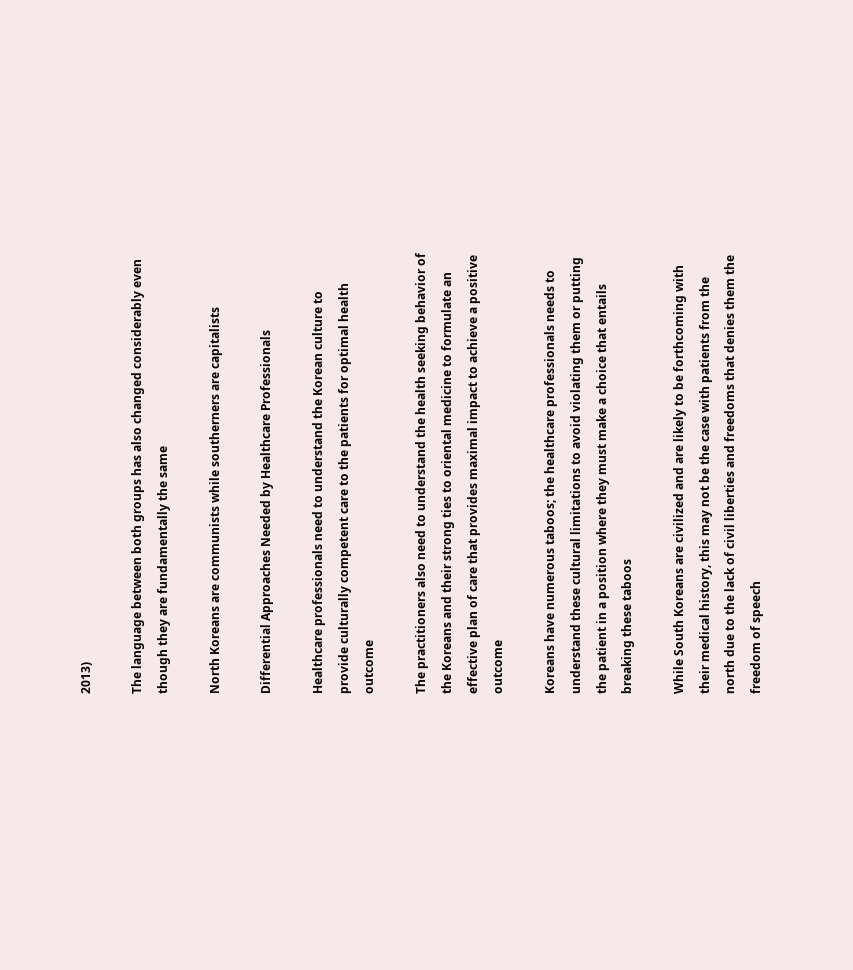2013)

The language between both groups has also changed considerably even though they are fundamentally the same

North Koreans are communists while southerners are capitalists

Differential Approaches Needed by Healthcare Professionals

Healthcare professionals need to understand the Korean culture to provide culturally competent care to the patients for optimal health outcome

The practitioners also need to understand the health seeking behavior of the Koreans and their strong ties to oriental medicine to formulate an effective plan of care that provides maximal impact to achieve a positive outcome

Koreans have numerous taboos; the healthcare professionals needs to understand these cultural limitations to avoid violating them or putting the patient in a position where they must make a choice that entails breaking these taboos

While South Koreans are civilized and are likely to be forthcoming with their medical history, this may not be the case with patients from the north due to the lack of civil liberties and freedoms that denies them the freedom of speech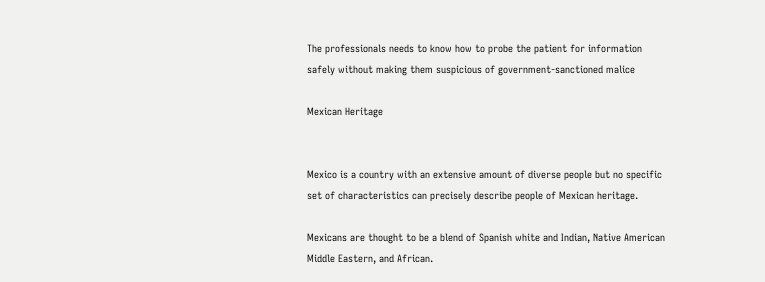The professionals needs to know how to probe the patient for information safely without making them suspicious of government-sanctioned malice

Mexican Heritage


Mexico is a country with an extensive amount of diverse people but no specific set of characteristics can precisely describe people of Mexican heritage.

Mexicans are thought to be a blend of Spanish white and Indian, Native American Middle Eastern, and African.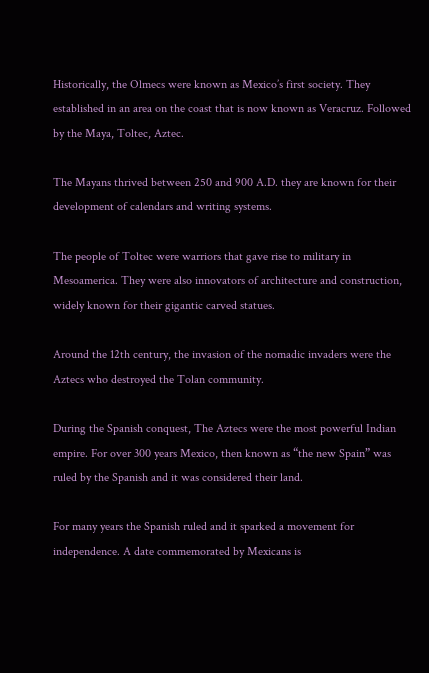Historically, the Olmecs were known as Mexico’s first society. They established in an area on the coast that is now known as Veracruz. Followed by the Maya, Toltec, Aztec.

The Mayans thrived between 250 and 900 A.D. they are known for their development of calendars and writing systems.

The people of Toltec were warriors that gave rise to military in Mesoamerica. They were also innovators of architecture and construction, widely known for their gigantic carved statues.

Around the 12th century, the invasion of the nomadic invaders were the Aztecs who destroyed the Tolan community.

During the Spanish conquest, The Aztecs were the most powerful Indian empire. For over 300 years Mexico, then known as “the new Spain” was ruled by the Spanish and it was considered their land.

For many years the Spanish ruled and it sparked a movement for independence. A date commemorated by Mexicans is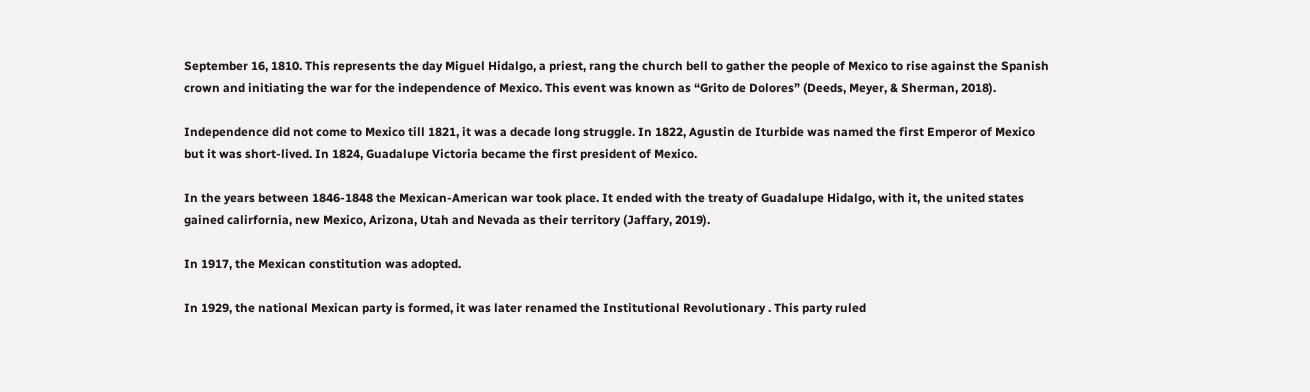September 16, 1810. This represents the day Miguel Hidalgo, a priest, rang the church bell to gather the people of Mexico to rise against the Spanish crown and initiating the war for the independence of Mexico. This event was known as “Grito de Dolores” (Deeds, Meyer, & Sherman, 2018).

Independence did not come to Mexico till 1821, it was a decade long struggle. In 1822, Agustin de Iturbide was named the first Emperor of Mexico but it was short-lived. In 1824, Guadalupe Victoria became the first president of Mexico.

In the years between 1846-1848 the Mexican-American war took place. It ended with the treaty of Guadalupe Hidalgo, with it, the united states gained calirfornia, new Mexico, Arizona, Utah and Nevada as their territory (Jaffary, 2019).

In 1917, the Mexican constitution was adopted.

In 1929, the national Mexican party is formed, it was later renamed the Institutional Revolutionary . This party ruled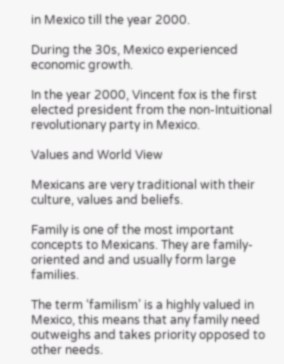in Mexico till the year 2000.

During the 30s, Mexico experienced economic growth.

In the year 2000, Vincent fox is the first elected president from the non-Intuitional revolutionary party in Mexico.

Values and World View

Mexicans are very traditional with their culture, values and beliefs.

Family is one of the most important concepts to Mexicans. They are family- oriented and and usually form large families.

The term ‘familism’ is a highly valued in Mexico, this means that any family need outweighs and takes priority opposed to other needs.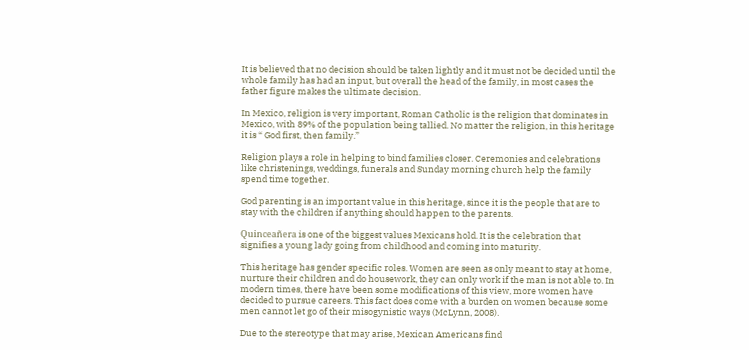It is believed that no decision should be taken lightly and it must not be decided until the whole family has had an input, but overall the head of the family, in most cases the father figure makes the ultimate decision.

In Mexico, religion is very important, Roman Catholic is the religion that dominates in Mexico, with 89% of the population being tallied. No matter the religion, in this heritage it is “ God first, then family.”

Religion plays a role in helping to bind families closer. Ceremonies and celebrations like christenings, weddings, funerals and Sunday morning church help the family spend time together.

God parenting is an important value in this heritage, since it is the people that are to stay with the children if anything should happen to the parents.

Quinceañera is one of the biggest values Mexicans hold. It is the celebration that signifies a young lady going from childhood and coming into maturity.

This heritage has gender specific roles. Women are seen as only meant to stay at home, nurture their children and do housework, they can only work if the man is not able to. In modern times, there have been some modifications of this view, more women have decided to pursue careers. This fact does come with a burden on women because some men cannot let go of their misogynistic ways (McLynn, 2008).

Due to the stereotype that may arise, Mexican Americans find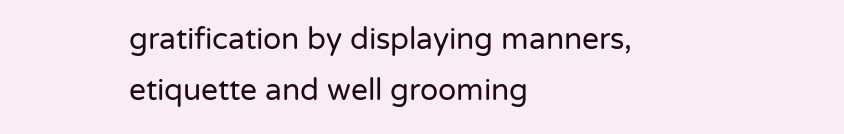gratification by displaying manners, etiquette and well grooming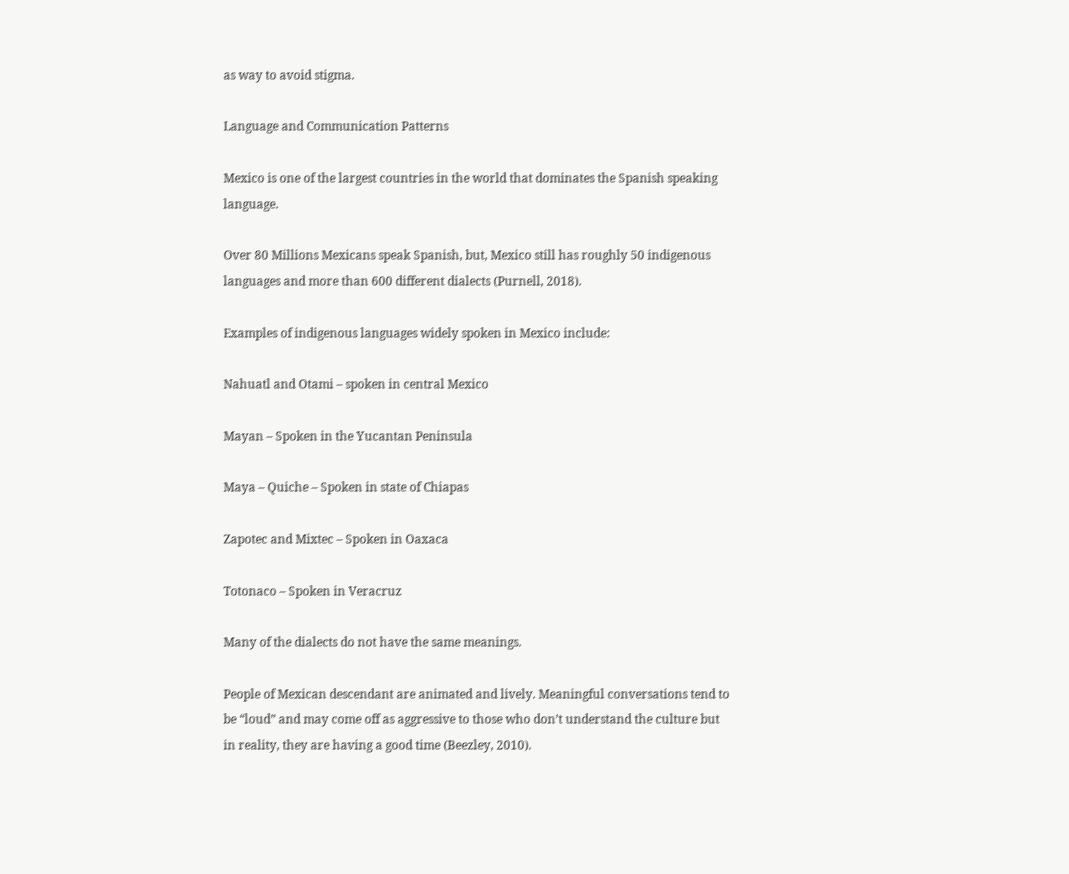as way to avoid stigma.

Language and Communication Patterns

Mexico is one of the largest countries in the world that dominates the Spanish speaking language.

Over 80 Millions Mexicans speak Spanish, but, Mexico still has roughly 50 indigenous languages and more than 600 different dialects (Purnell, 2018).

Examples of indigenous languages widely spoken in Mexico include:

Nahuatl and Otami – spoken in central Mexico

Mayan – Spoken in the Yucantan Peninsula

Maya – Quiche – Spoken in state of Chiapas

Zapotec and Mixtec – Spoken in Oaxaca

Totonaco – Spoken in Veracruz

Many of the dialects do not have the same meanings.

People of Mexican descendant are animated and lively. Meaningful conversations tend to be “loud” and may come off as aggressive to those who don’t understand the culture but in reality, they are having a good time (Beezley, 2010).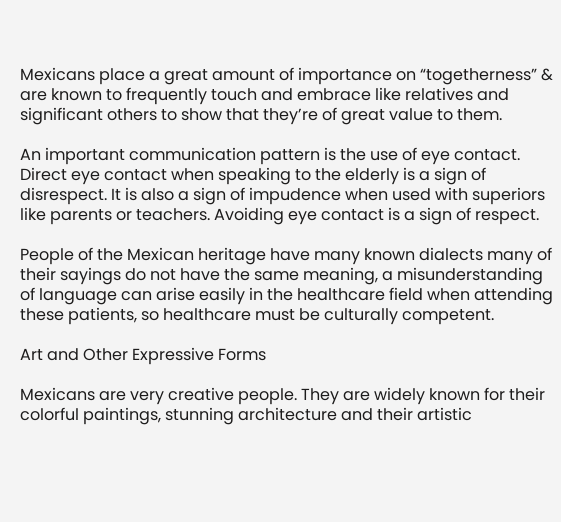Mexicans place a great amount of importance on “togetherness” & are known to frequently touch and embrace like relatives and significant others to show that they’re of great value to them.

An important communication pattern is the use of eye contact. Direct eye contact when speaking to the elderly is a sign of disrespect. It is also a sign of impudence when used with superiors like parents or teachers. Avoiding eye contact is a sign of respect.

People of the Mexican heritage have many known dialects many of their sayings do not have the same meaning, a misunderstanding of language can arise easily in the healthcare field when attending these patients, so healthcare must be culturally competent.

Art and Other Expressive Forms

Mexicans are very creative people. They are widely known for their colorful paintings, stunning architecture and their artistic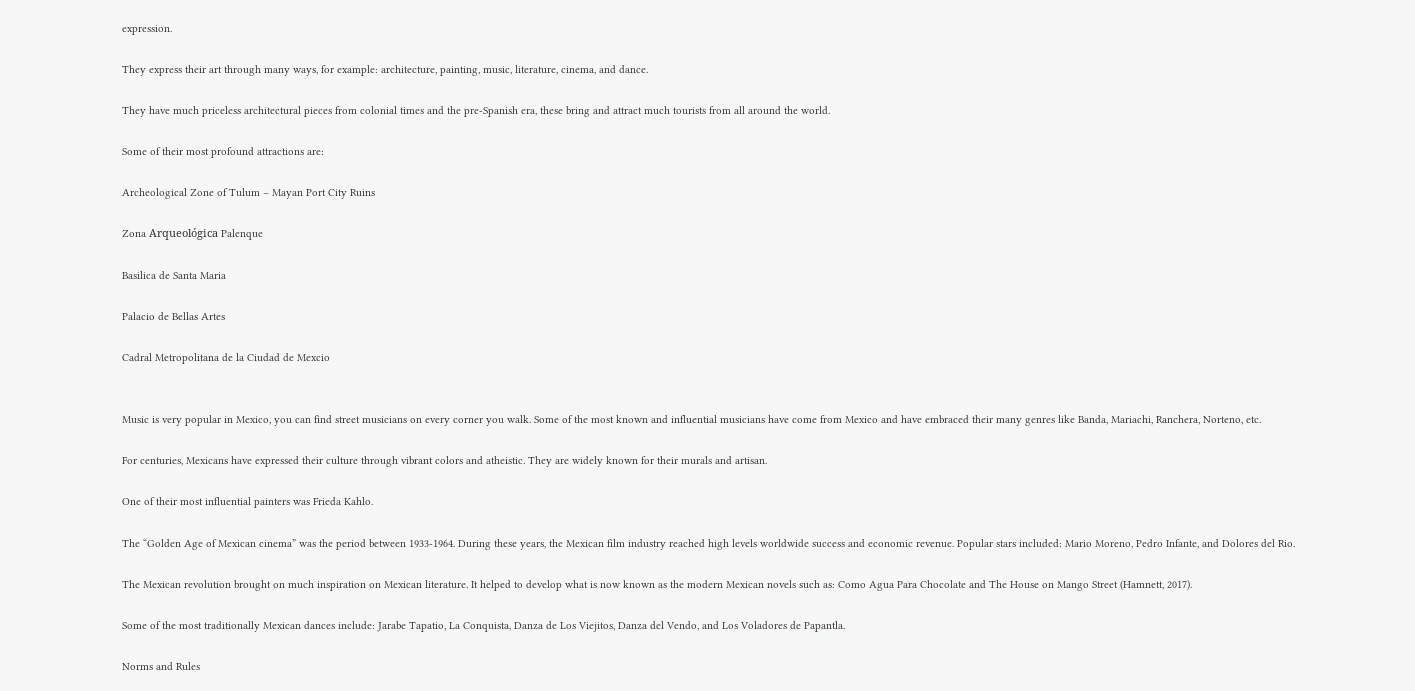expression.

They express their art through many ways, for example: architecture, painting, music, literature, cinema, and dance.

They have much priceless architectural pieces from colonial times and the pre-Spanish era, these bring and attract much tourists from all around the world.

Some of their most profound attractions are:

Archeological Zone of Tulum – Mayan Port City Ruins

Zona Arqueológica Palenque

Basilica de Santa Maria

Palacio de Bellas Artes

Cadral Metropolitana de la Ciudad de Mexcio


Music is very popular in Mexico, you can find street musicians on every corner you walk. Some of the most known and influential musicians have come from Mexico and have embraced their many genres like Banda, Mariachi, Ranchera, Norteno, etc.

For centuries, Mexicans have expressed their culture through vibrant colors and atheistic. They are widely known for their murals and artisan.

One of their most influential painters was Frieda Kahlo.

The “Golden Age of Mexican cinema” was the period between 1933-1964. During these years, the Mexican film industry reached high levels worldwide success and economic revenue. Popular stars included: Mario Moreno, Pedro Infante, and Dolores del Rio.

The Mexican revolution brought on much inspiration on Mexican literature. It helped to develop what is now known as the modern Mexican novels such as: Como Agua Para Chocolate and The House on Mango Street (Hamnett, 2017).

Some of the most traditionally Mexican dances include: Jarabe Tapatio, La Conquista, Danza de Los Viejitos, Danza del Vendo, and Los Voladores de Papantla.

Norms and Rules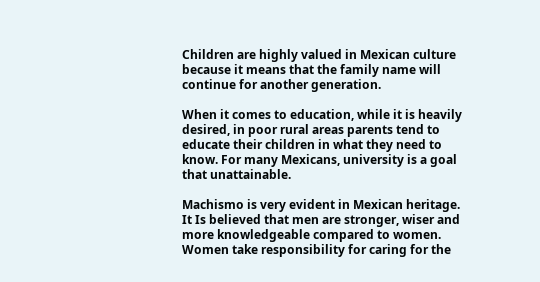Children are highly valued in Mexican culture because it means that the family name will continue for another generation.

When it comes to education, while it is heavily desired, in poor rural areas parents tend to educate their children in what they need to know. For many Mexicans, university is a goal that unattainable.

Machismo is very evident in Mexican heritage. It Is believed that men are stronger, wiser and more knowledgeable compared to women. Women take responsibility for caring for the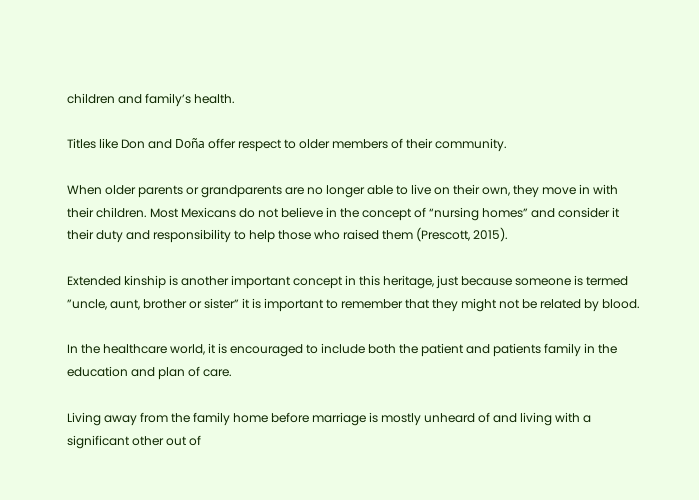children and family’s health.

Titles like Don and Doña offer respect to older members of their community.

When older parents or grandparents are no longer able to live on their own, they move in with their children. Most Mexicans do not believe in the concept of “nursing homes” and consider it their duty and responsibility to help those who raised them (Prescott, 2015).

Extended kinship is another important concept in this heritage, just because someone is termed ”uncle, aunt, brother or sister” it is important to remember that they might not be related by blood.

In the healthcare world, it is encouraged to include both the patient and patients family in the education and plan of care.

Living away from the family home before marriage is mostly unheard of and living with a significant other out of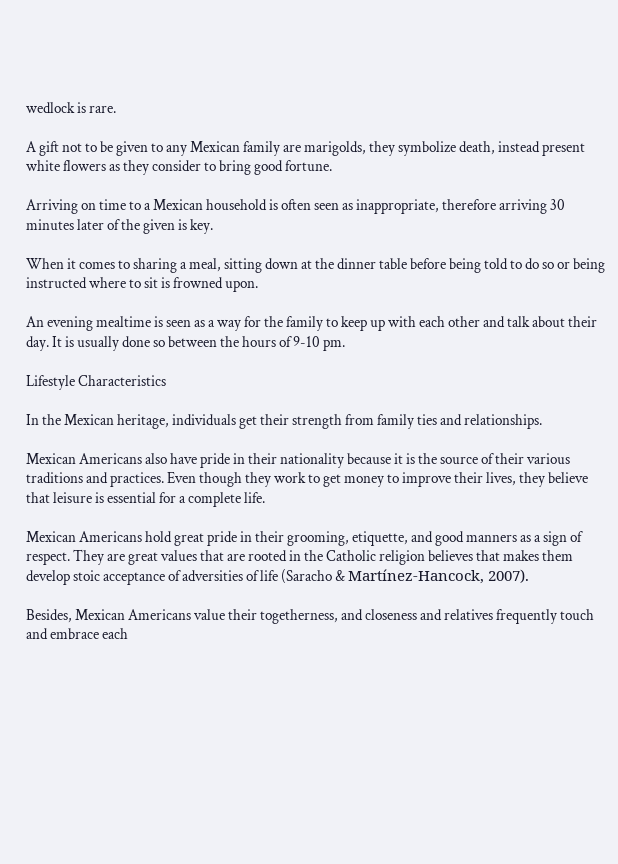wedlock is rare.

A gift not to be given to any Mexican family are marigolds, they symbolize death, instead present white flowers as they consider to bring good fortune.

Arriving on time to a Mexican household is often seen as inappropriate, therefore arriving 30 minutes later of the given is key.

When it comes to sharing a meal, sitting down at the dinner table before being told to do so or being instructed where to sit is frowned upon.

An evening mealtime is seen as a way for the family to keep up with each other and talk about their day. It is usually done so between the hours of 9-10 pm.

Lifestyle Characteristics

In the Mexican heritage, individuals get their strength from family ties and relationships.

Mexican Americans also have pride in their nationality because it is the source of their various traditions and practices. Even though they work to get money to improve their lives, they believe that leisure is essential for a complete life.

Mexican Americans hold great pride in their grooming, etiquette, and good manners as a sign of respect. They are great values that are rooted in the Catholic religion believes that makes them develop stoic acceptance of adversities of life (Saracho & Martínez-Hancock, 2007).

Besides, Mexican Americans value their togetherness, and closeness and relatives frequently touch and embrace each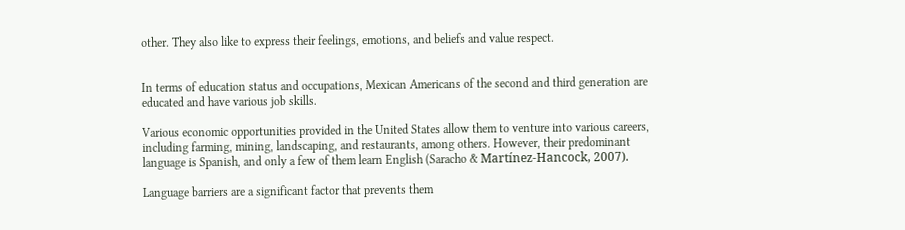other. They also like to express their feelings, emotions, and beliefs and value respect.


In terms of education status and occupations, Mexican Americans of the second and third generation are educated and have various job skills.

Various economic opportunities provided in the United States allow them to venture into various careers, including farming, mining, landscaping, and restaurants, among others. However, their predominant language is Spanish, and only a few of them learn English (Saracho & Martínez-Hancock, 2007).

Language barriers are a significant factor that prevents them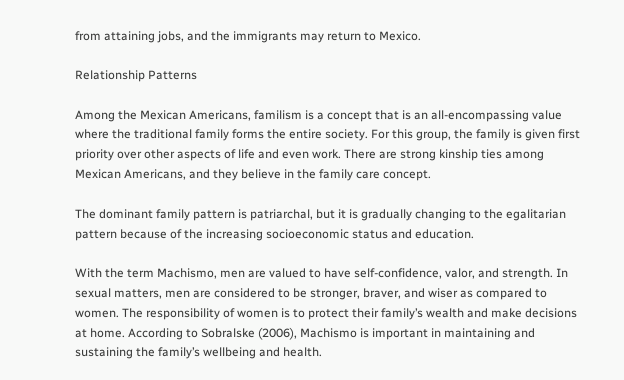from attaining jobs, and the immigrants may return to Mexico.

Relationship Patterns

Among the Mexican Americans, familism is a concept that is an all-encompassing value where the traditional family forms the entire society. For this group, the family is given first priority over other aspects of life and even work. There are strong kinship ties among Mexican Americans, and they believe in the family care concept.

The dominant family pattern is patriarchal, but it is gradually changing to the egalitarian pattern because of the increasing socioeconomic status and education.

With the term Machismo, men are valued to have self-confidence, valor, and strength. In sexual matters, men are considered to be stronger, braver, and wiser as compared to women. The responsibility of women is to protect their family’s wealth and make decisions at home. According to Sobralske (2006), Machismo is important in maintaining and sustaining the family’s wellbeing and health.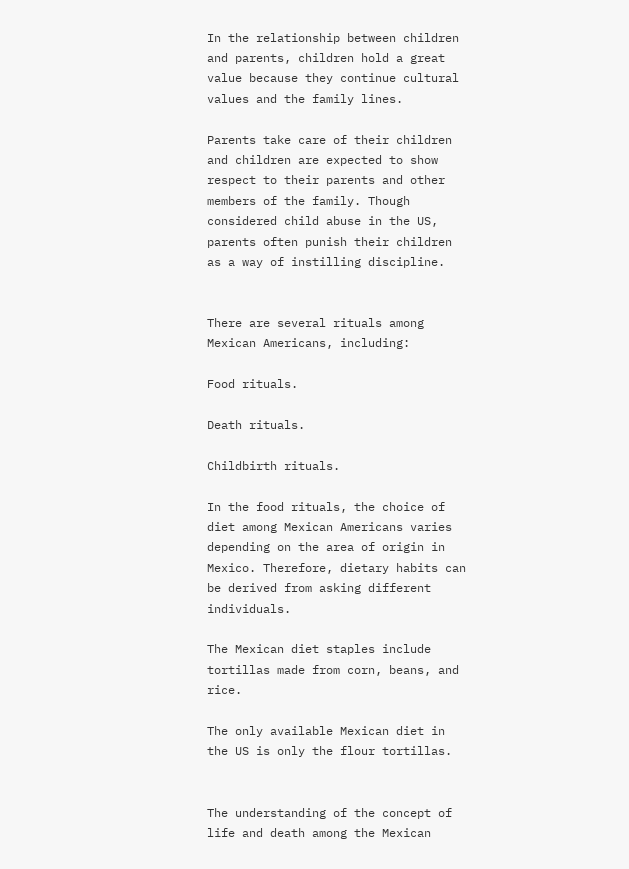In the relationship between children and parents, children hold a great value because they continue cultural values and the family lines.

Parents take care of their children and children are expected to show respect to their parents and other members of the family. Though considered child abuse in the US, parents often punish their children as a way of instilling discipline.


There are several rituals among Mexican Americans, including:

Food rituals.

Death rituals.

Childbirth rituals.

In the food rituals, the choice of diet among Mexican Americans varies depending on the area of origin in Mexico. Therefore, dietary habits can be derived from asking different individuals.

The Mexican diet staples include tortillas made from corn, beans, and rice.

The only available Mexican diet in the US is only the flour tortillas.


The understanding of the concept of life and death among the Mexican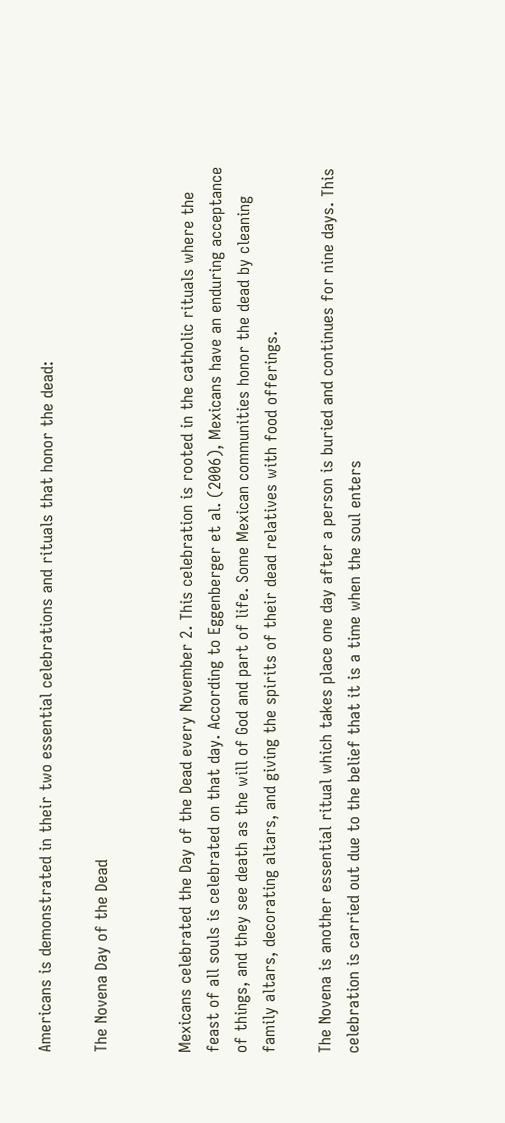Americans is demonstrated in their two essential celebrations and rituals that honor the dead:

The Novena Day of the Dead


Mexicans celebrated the Day of the Dead every November 2. This celebration is rooted in the catholic rituals where the feast of all souls is celebrated on that day. According to Eggenberger et al. (2006), Mexicans have an enduring acceptance of things, and they see death as the will of God and part of life. Some Mexican communities honor the dead by cleaning family altars, decorating altars, and giving the spirits of their dead relatives with food offerings.

The Novena is another essential ritual which takes place one day after a person is buried and continues for nine days. This celebration is carried out due to the belief that it is a time when the soul enters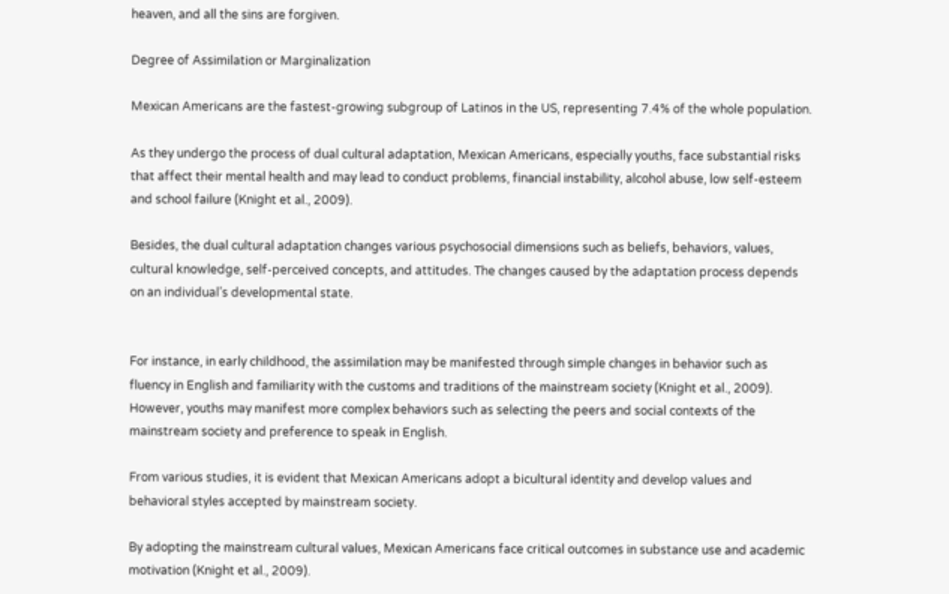heaven, and all the sins are forgiven.

Degree of Assimilation or Marginalization

Mexican Americans are the fastest-growing subgroup of Latinos in the US, representing 7.4% of the whole population.

As they undergo the process of dual cultural adaptation, Mexican Americans, especially youths, face substantial risks that affect their mental health and may lead to conduct problems, financial instability, alcohol abuse, low self-esteem and school failure (Knight et al., 2009).

Besides, the dual cultural adaptation changes various psychosocial dimensions such as beliefs, behaviors, values, cultural knowledge, self-perceived concepts, and attitudes. The changes caused by the adaptation process depends on an individual’s developmental state.


For instance, in early childhood, the assimilation may be manifested through simple changes in behavior such as fluency in English and familiarity with the customs and traditions of the mainstream society (Knight et al., 2009). However, youths may manifest more complex behaviors such as selecting the peers and social contexts of the mainstream society and preference to speak in English.

From various studies, it is evident that Mexican Americans adopt a bicultural identity and develop values and behavioral styles accepted by mainstream society.

By adopting the mainstream cultural values, Mexican Americans face critical outcomes in substance use and academic motivation (Knight et al., 2009).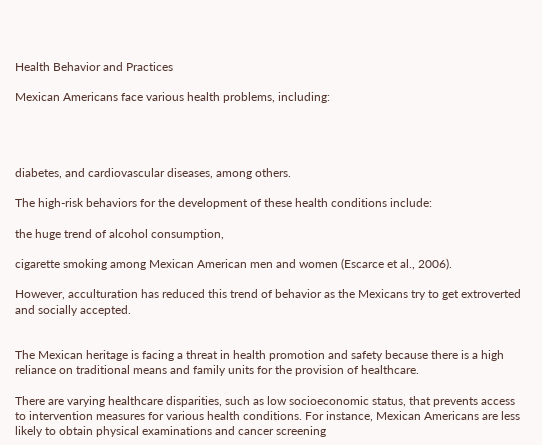Health Behavior and Practices

Mexican Americans face various health problems, including:




diabetes, and cardiovascular diseases, among others.

The high-risk behaviors for the development of these health conditions include:

the huge trend of alcohol consumption,

cigarette smoking among Mexican American men and women (Escarce et al., 2006).

However, acculturation has reduced this trend of behavior as the Mexicans try to get extroverted and socially accepted.


The Mexican heritage is facing a threat in health promotion and safety because there is a high reliance on traditional means and family units for the provision of healthcare.

There are varying healthcare disparities, such as low socioeconomic status, that prevents access to intervention measures for various health conditions. For instance, Mexican Americans are less likely to obtain physical examinations and cancer screening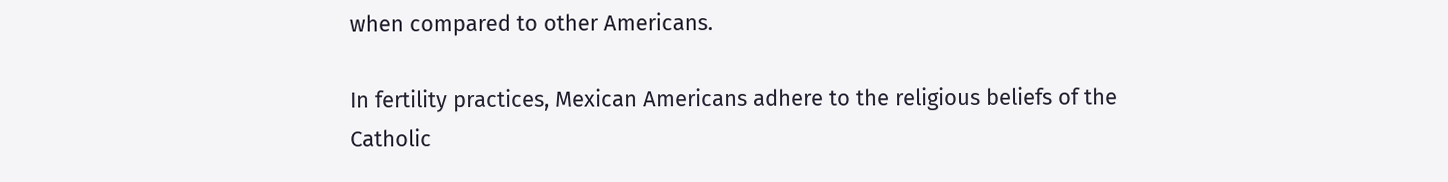when compared to other Americans.

In fertility practices, Mexican Americans adhere to the religious beliefs of the Catholic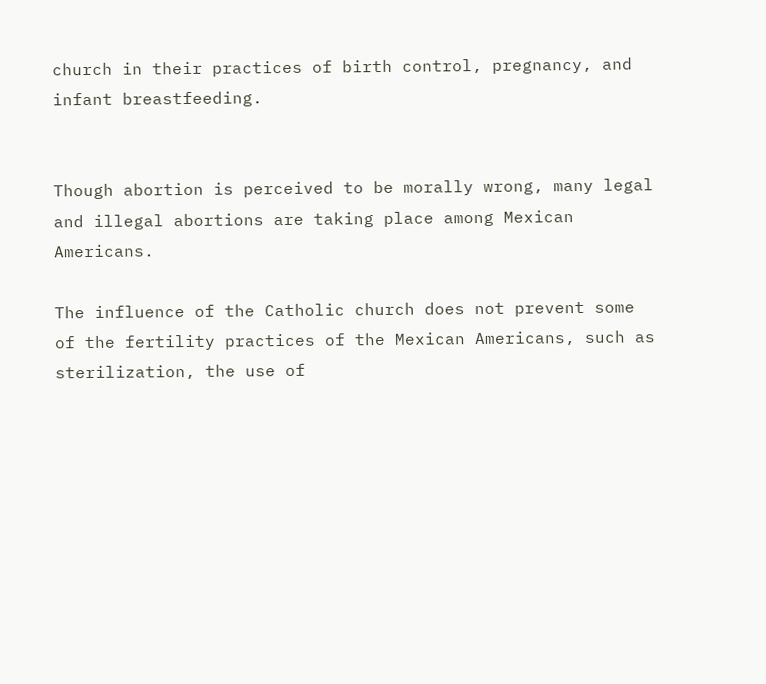church in their practices of birth control, pregnancy, and infant breastfeeding.


Though abortion is perceived to be morally wrong, many legal and illegal abortions are taking place among Mexican Americans.

The influence of the Catholic church does not prevent some of the fertility practices of the Mexican Americans, such as sterilization, the use of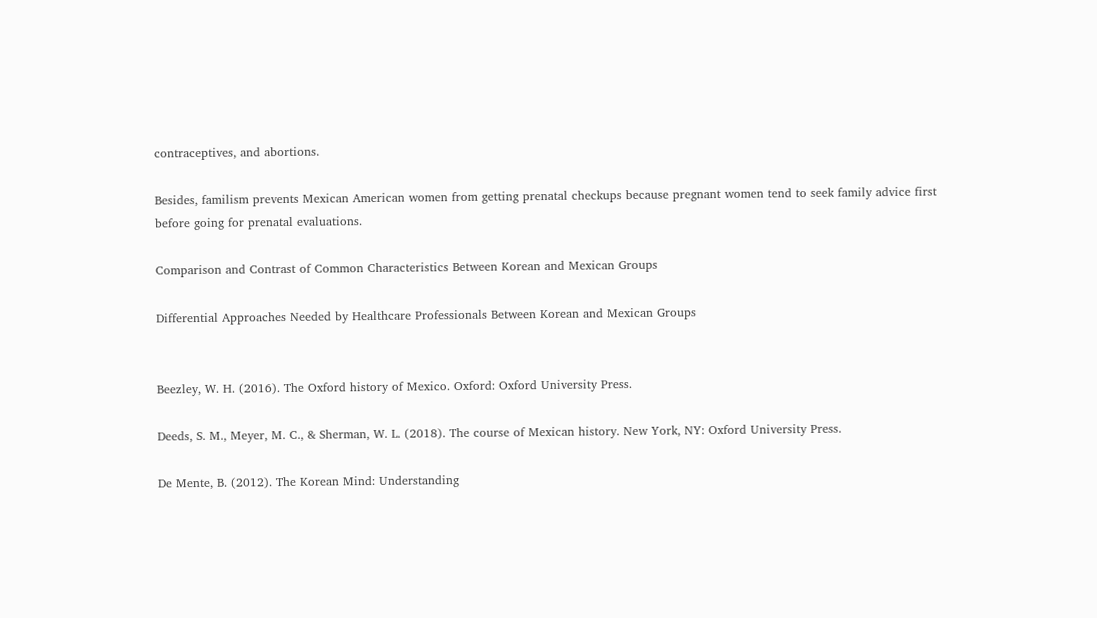contraceptives, and abortions.

Besides, familism prevents Mexican American women from getting prenatal checkups because pregnant women tend to seek family advice first before going for prenatal evaluations.

Comparison and Contrast of Common Characteristics Between Korean and Mexican Groups

Differential Approaches Needed by Healthcare Professionals Between Korean and Mexican Groups


Beezley, W. H. (2016). The Oxford history of Mexico. Oxford: Oxford University Press.

Deeds, S. M., Meyer, M. C., & Sherman, W. L. (2018). The course of Mexican history. New York, NY: Oxford University Press.

De Mente, B. (2012). The Korean Mind: Understanding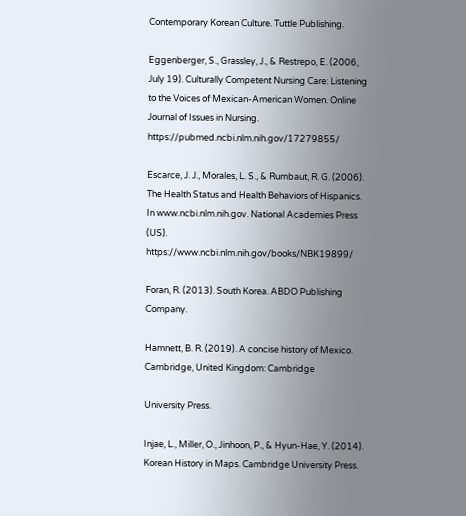Contemporary Korean Culture. Tuttle Publishing.

Eggenberger, S., Grassley, J., & Restrepo, E. (2006, July 19). Culturally Competent Nursing Care: Listening to the Voices of Mexican-American Women. Online Journal of Issues in Nursing. https://pubmed.ncbi.nlm.nih.gov/17279855/

Escarce, J. J., Morales, L. S., & Rumbaut, R. G. (2006). The Health Status and Health Behaviors of Hispanics. In www.ncbi.nlm.nih.gov. National Academies Press (US). https://www.ncbi.nlm.nih.gov/books/NBK19899/

Foran, R. (2013). South Korea. ABDO Publishing Company.

Hamnett, B. R. (2019). A concise history of Mexico. Cambridge, United Kingdom: Cambridge

University Press.

Injae, L., Miller, O., Jinhoon, P., & Hyun-Hae, Y. (2014). Korean History in Maps. Cambridge University Press.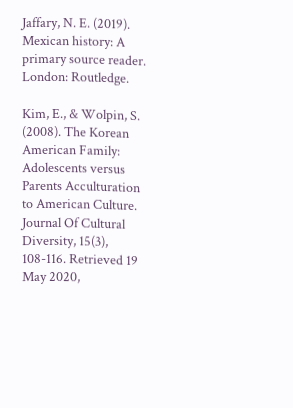Jaffary, N. E. (2019). Mexican history: A primary source reader. London: Routledge.

Kim, E., & Wolpin, S. (2008). The Korean American Family: Adolescents versus Parents Acculturation to American Culture. Journal Of Cultural Diversity, 15(3), 108-116. Retrieved 19 May 2020,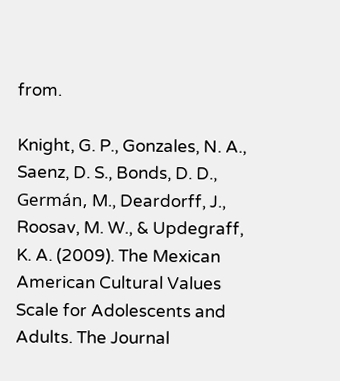from.

Knight, G. P., Gonzales, N. A., Saenz, D. S., Bonds, D. D., Germán, M., Deardorff, J., Roosav, M. W., & Updegraff, K. A. (2009). The Mexican American Cultural Values Scale for Adolescents and Adults. The Journal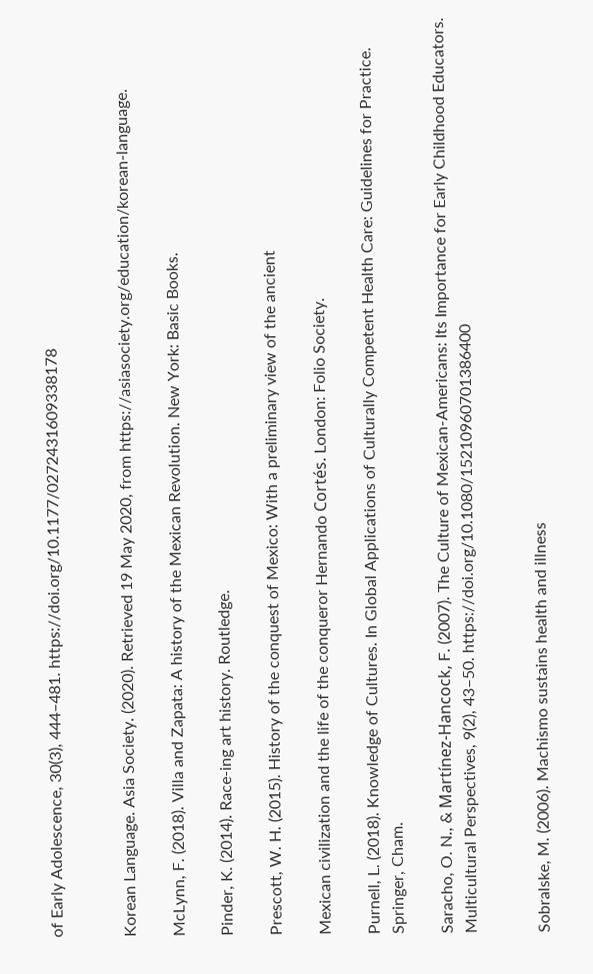of Early Adolescence, 30(3), 444–481. https://doi.org/10.1177/0272431609338178


Korean Language. Asia Society. (2020). Retrieved 19 May 2020, from https://asiasociety.org/education/korean-language.

McLynn, F. (2018). Villa and Zapata: A history of the Mexican Revolution. New York: Basic Books.

Pinder, K. (2014). Race-ing art history. Routledge.

Prescott, W. H. (2015). History of the conquest of Mexico: With a preliminary view of the ancient

Mexican civilization and the life of the conqueror Hernando Cortés. London: Folio Society.

Purnell, L. (2018). Knowledge of Cultures. In Global Applications of Culturally Competent Health Care: Guidelines for Practice. Springer, Cham.

Saracho, O. N., & Martínez-Hancock, F. (2007). The Culture of Mexican-Americans: Its Importance for Early Childhood Educators. Multicultural Perspectives, 9(2), 43–50. https://doi.org/10.1080/15210960701386400


Sobralske, M. (2006). Machismo sustains health and illness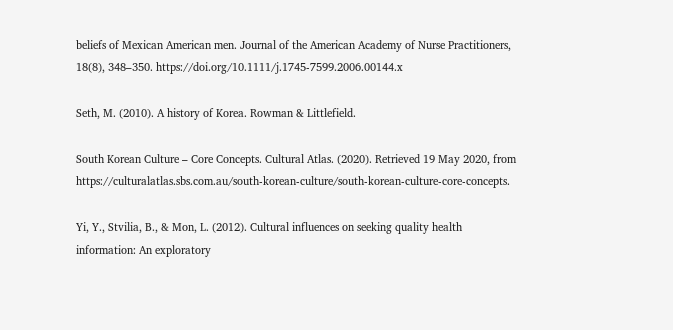beliefs of Mexican American men. Journal of the American Academy of Nurse Practitioners, 18(8), 348–350. https://doi.org/10.1111/j.1745-7599.2006.00144.x

Seth, M. (2010). A history of Korea. Rowman & Littlefield.

South Korean Culture – Core Concepts. Cultural Atlas. (2020). Retrieved 19 May 2020, from https://culturalatlas.sbs.com.au/south-korean-culture/south-korean-culture-core-concepts.

Yi, Y., Stvilia, B., & Mon, L. (2012). Cultural influences on seeking quality health information: An exploratory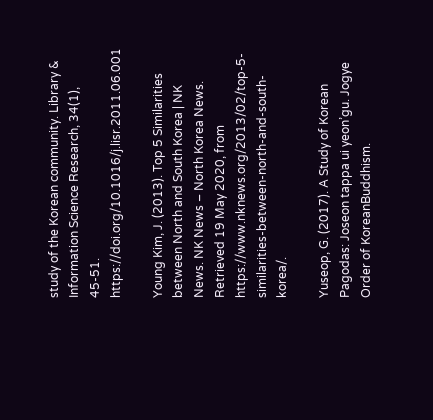study of the Korean community. Library & Information Science Research, 34(1), 45-51. https://doi.org/10.1016/j.lisr.2011.06.001

Young Kim, J. (2013). Top 5 Similarities between North and South Korea | NK News. NK News – North Korea News. Retrieved 19 May 2020, from https://www.nknews.org/2013/02/top-5-similarities-between-north-and-south-korea/.

Yuseop, G. (2017). A Study of Korean Pagodas: Joseon tappa ui yeon’gu. Jogye Order of KoreanBuddhism.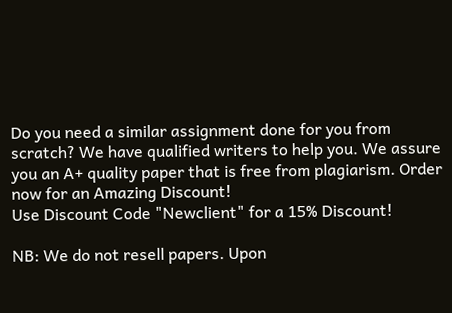Do you need a similar assignment done for you from scratch? We have qualified writers to help you. We assure you an A+ quality paper that is free from plagiarism. Order now for an Amazing Discount!
Use Discount Code "Newclient" for a 15% Discount!

NB: We do not resell papers. Upon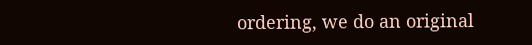ordering, we do an original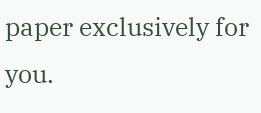paper exclusively for you.